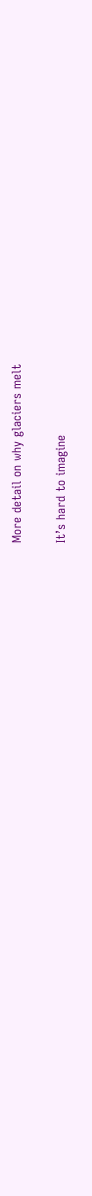More detail on why glaciers melt

It’s hard to imagine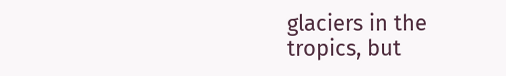glaciers in the tropics, but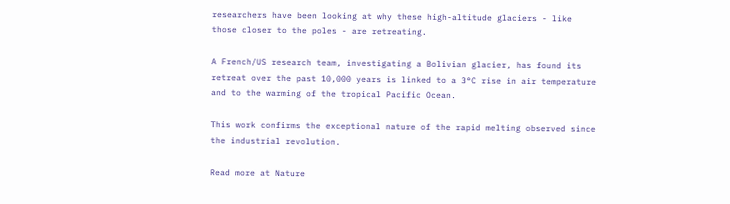researchers have been looking at why these high-altitude glaciers - like those closer to the poles - are retreating.

A French/US research team, investigating a Bolivian glacier, has found its retreat over the past 10,000 years is linked to a 3°C rise in air temperature and to the warming of the tropical Pacific Ocean.

This work confirms the exceptional nature of the rapid melting observed since the industrial revolution.

Read more at Nature